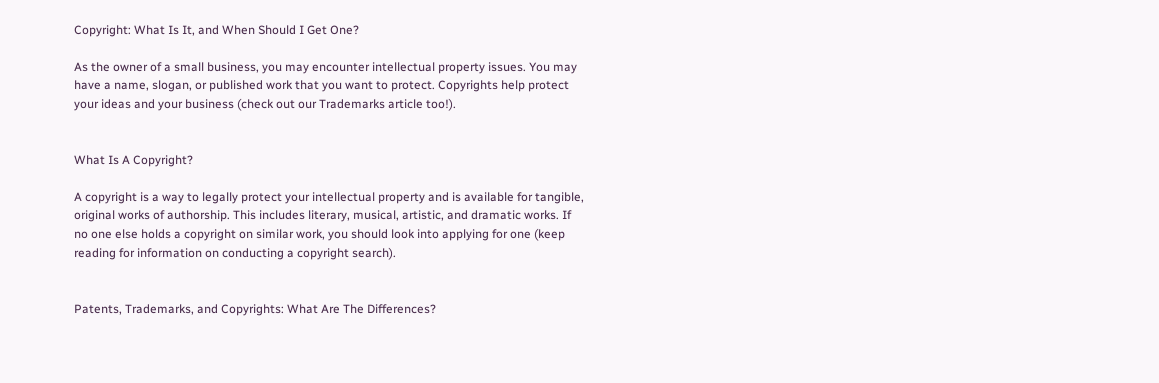Copyright: What Is It, and When Should I Get One?

As the owner of a small business, you may encounter intellectual property issues. You may have a name, slogan, or published work that you want to protect. Copyrights help protect your ideas and your business (check out our Trademarks article too!).


What Is A Copyright?

A copyright is a way to legally protect your intellectual property and is available for tangible, original works of authorship. This includes literary, musical, artistic, and dramatic works. If no one else holds a copyright on similar work, you should look into applying for one (keep reading for information on conducting a copyright search).


Patents, Trademarks, and Copyrights: What Are The Differences?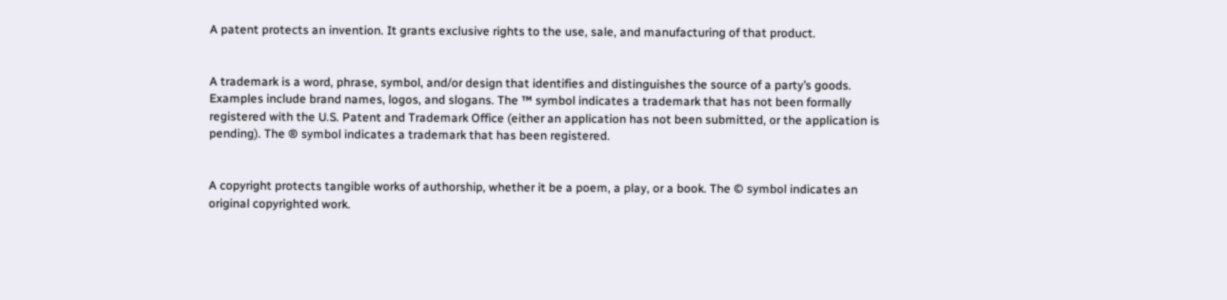A patent protects an invention. It grants exclusive rights to the use, sale, and manufacturing of that product.


A trademark is a word, phrase, symbol, and/or design that identifies and distinguishes the source of a party’s goods. Examples include brand names, logos, and slogans. The ™ symbol indicates a trademark that has not been formally registered with the U.S. Patent and Trademark Office (either an application has not been submitted, or the application is pending). The ® symbol indicates a trademark that has been registered.


A copyright protects tangible works of authorship, whether it be a poem, a play, or a book. The © symbol indicates an original copyrighted work.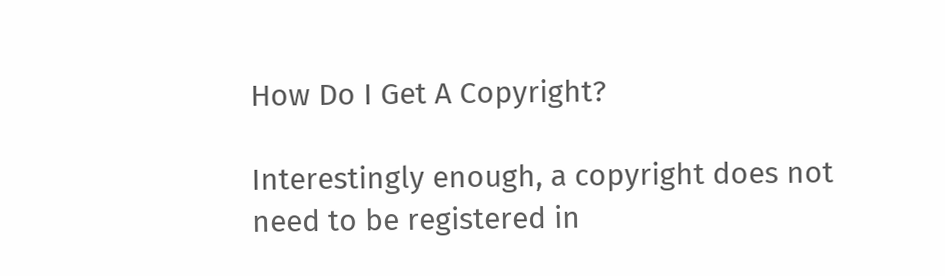How Do I Get A Copyright?

Interestingly enough, a copyright does not need to be registered in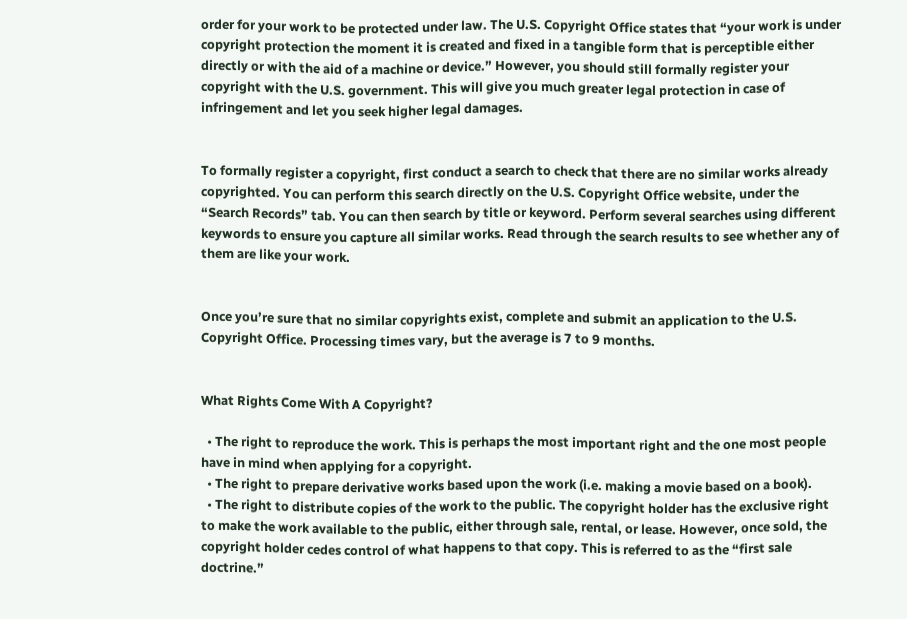order for your work to be protected under law. The U.S. Copyright Office states that “your work is under copyright protection the moment it is created and fixed in a tangible form that is perceptible either directly or with the aid of a machine or device.” However, you should still formally register your copyright with the U.S. government. This will give you much greater legal protection in case of infringement and let you seek higher legal damages.


To formally register a copyright, first conduct a search to check that there are no similar works already copyrighted. You can perform this search directly on the U.S. Copyright Office website, under the “Search Records” tab. You can then search by title or keyword. Perform several searches using different keywords to ensure you capture all similar works. Read through the search results to see whether any of them are like your work.


Once you’re sure that no similar copyrights exist, complete and submit an application to the U.S. Copyright Office. Processing times vary, but the average is 7 to 9 months.


What Rights Come With A Copyright?

  • The right to reproduce the work. This is perhaps the most important right and the one most people have in mind when applying for a copyright.
  • The right to prepare derivative works based upon the work (i.e. making a movie based on a book).
  • The right to distribute copies of the work to the public. The copyright holder has the exclusive right to make the work available to the public, either through sale, rental, or lease. However, once sold, the copyright holder cedes control of what happens to that copy. This is referred to as the “first sale doctrine.”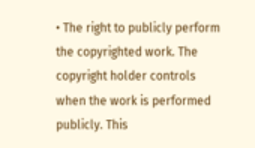• The right to publicly perform the copyrighted work. The copyright holder controls when the work is performed publicly. This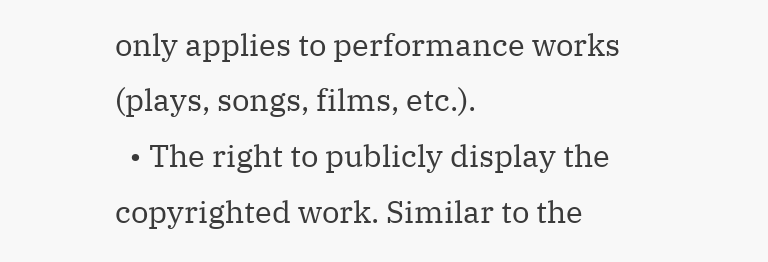only applies to performance works (plays, songs, films, etc.).
  • The right to publicly display the copyrighted work. Similar to the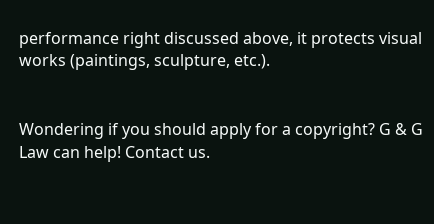performance right discussed above, it protects visual works (paintings, sculpture, etc.).


Wondering if you should apply for a copyright? G & G Law can help! Contact us.